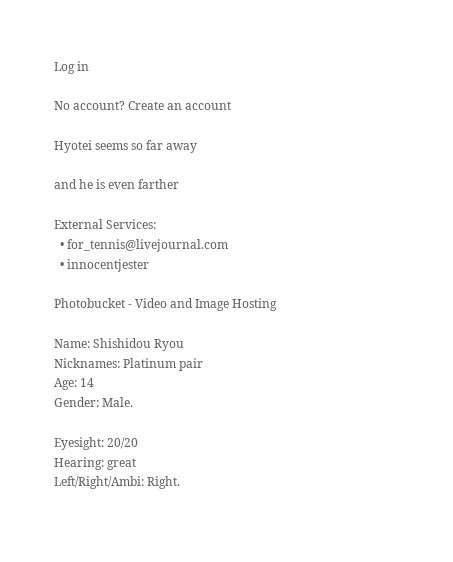Log in

No account? Create an account

Hyotei seems so far away

and he is even farther

External Services:
  • for_tennis@livejournal.com
  • innocentjester

Photobucket - Video and Image Hosting

Name: Shishidou Ryou
Nicknames: Platinum pair
Age: 14
Gender: Male.

Eyesight: 20/20
Hearing: great
Left/Right/Ambi: Right.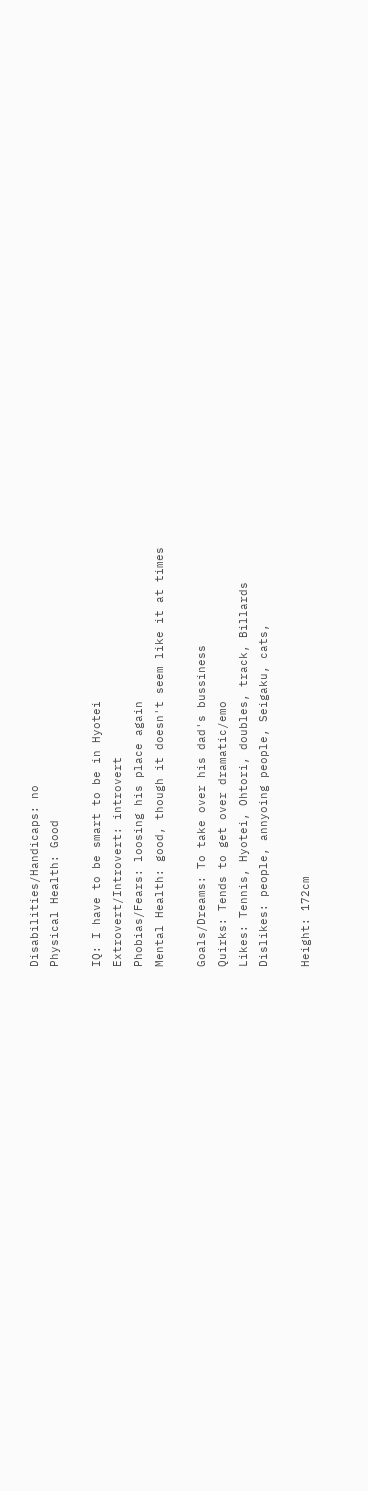Disabilities/Handicaps: no
Physical Health: Good

IQ: I have to be smart to be in Hyotei
Extrovert/Introvert: introvert
Phobias/Fears: loosing his place again
Mental Health: good, though it doesn't seem like it at times

Goals/Dreams: To take over his dad's bussiness
Quirks: Tends to get over dramatic/emo
Likes: Tennis, Hyotei, Ohtori, doubles, track, Billards
Dislikes: people, annyoing people, Seigaku, cats,

Height: 172cm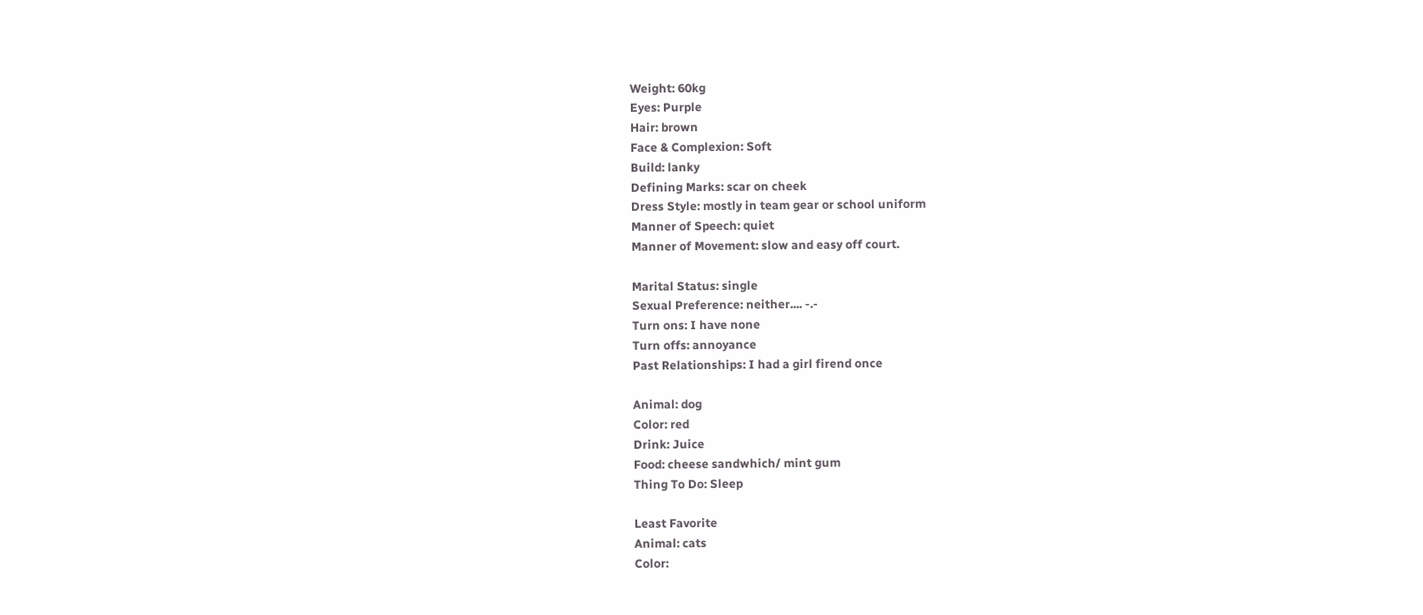Weight: 60kg
Eyes: Purple
Hair: brown
Face & Complexion: Soft
Build: lanky
Defining Marks: scar on cheek
Dress Style: mostly in team gear or school uniform
Manner of Speech: quiet
Manner of Movement: slow and easy off court.

Marital Status: single
Sexual Preference: neither.... -.-
Turn ons: I have none
Turn offs: annoyance
Past Relationships: I had a girl firend once

Animal: dog
Color: red
Drink: Juice
Food: cheese sandwhich/ mint gum
Thing To Do: Sleep

Least Favorite
Animal: cats
Color: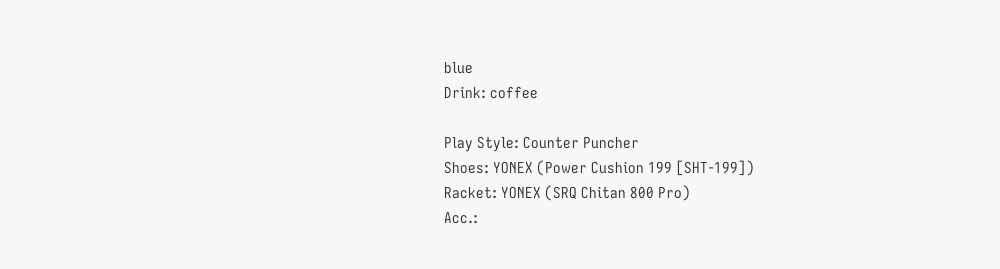blue
Drink: coffee

Play Style: Counter Puncher
Shoes: YONEX (Power Cushion 199 [SHT-199])
Racket: YONEX (SRQ Chitan 800 Pro)
Acc.: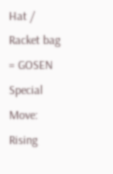Hat / Racket bag = GOSEN
Special Move: Rising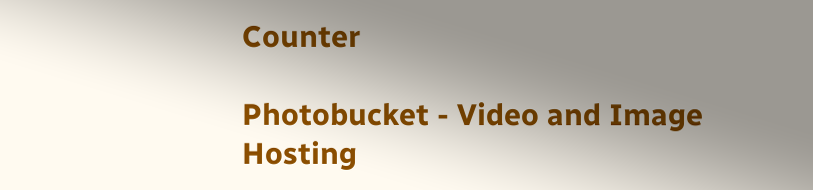Counter

Photobucket - Video and Image Hosting